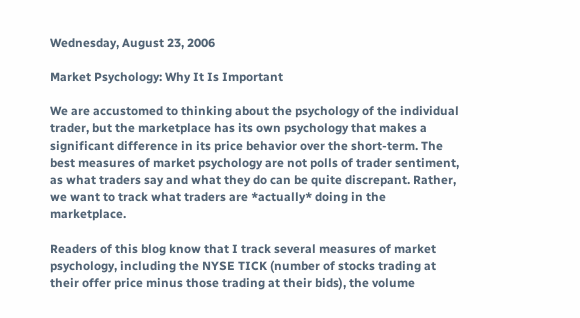Wednesday, August 23, 2006

Market Psychology: Why It Is Important

We are accustomed to thinking about the psychology of the individual trader, but the marketplace has its own psychology that makes a significant difference in its price behavior over the short-term. The best measures of market psychology are not polls of trader sentiment, as what traders say and what they do can be quite discrepant. Rather, we want to track what traders are *actually* doing in the marketplace.

Readers of this blog know that I track several measures of market psychology, including the NYSE TICK (number of stocks trading at their offer price minus those trading at their bids), the volume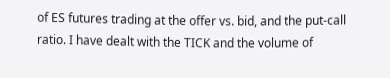of ES futures trading at the offer vs. bid, and the put-call ratio. I have dealt with the TICK and the volume of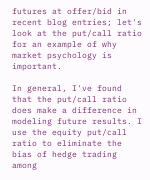futures at offer/bid in recent blog entries; let's look at the put/call ratio for an example of why market psychology is important.

In general, I've found that the put/call ratio does make a difference in modeling future results. I use the equity put/call ratio to eliminate the bias of hedge trading among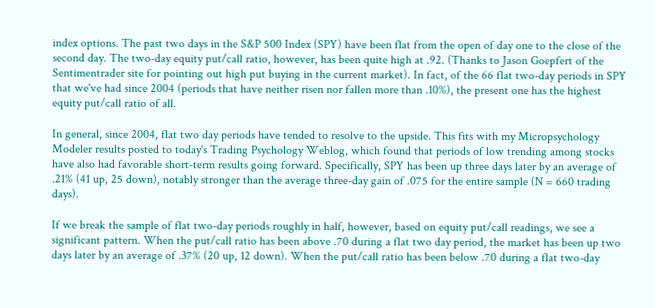index options. The past two days in the S&P 500 Index (SPY) have been flat from the open of day one to the close of the second day. The two-day equity put/call ratio, however, has been quite high at .92. (Thanks to Jason Goepfert of the Sentimentrader site for pointing out high put buying in the current market). In fact, of the 66 flat two-day periods in SPY that we've had since 2004 (periods that have neither risen nor fallen more than .10%), the present one has the highest equity put/call ratio of all.

In general, since 2004, flat two day periods have tended to resolve to the upside. This fits with my Micropsychology Modeler results posted to today's Trading Psychology Weblog, which found that periods of low trending among stocks have also had favorable short-term results going forward. Specifically, SPY has been up three days later by an average of .21% (41 up, 25 down), notably stronger than the average three-day gain of .075 for the entire sample (N = 660 trading days).

If we break the sample of flat two-day periods roughly in half, however, based on equity put/call readings, we see a significant pattern. When the put/call ratio has been above .70 during a flat two day period, the market has been up two days later by an average of .37% (20 up, 12 down). When the put/call ratio has been below .70 during a flat two-day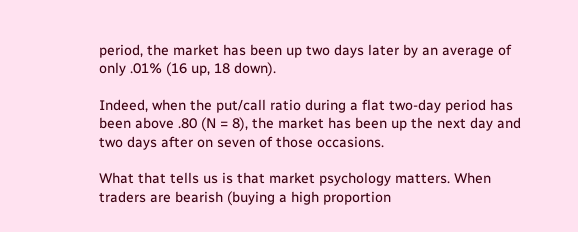period, the market has been up two days later by an average of only .01% (16 up, 18 down).

Indeed, when the put/call ratio during a flat two-day period has been above .80 (N = 8), the market has been up the next day and two days after on seven of those occasions.

What that tells us is that market psychology matters. When traders are bearish (buying a high proportion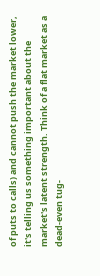of puts to calls) and cannot push the market lower, it's telling us something important about the market's latent strength. Think of a flat market as a dead-even tug-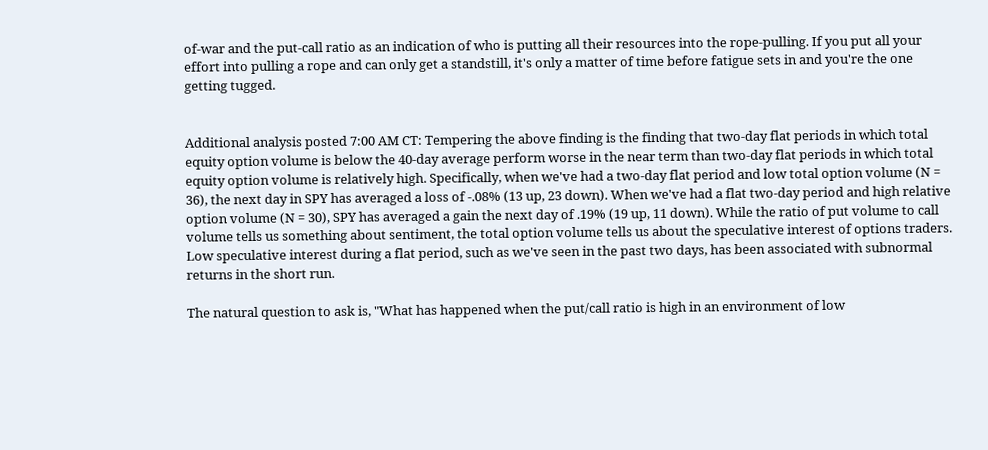of-war and the put-call ratio as an indication of who is putting all their resources into the rope-pulling. If you put all your effort into pulling a rope and can only get a standstill, it's only a matter of time before fatigue sets in and you're the one getting tugged.


Additional analysis posted 7:00 AM CT: Tempering the above finding is the finding that two-day flat periods in which total equity option volume is below the 40-day average perform worse in the near term than two-day flat periods in which total equity option volume is relatively high. Specifically, when we've had a two-day flat period and low total option volume (N = 36), the next day in SPY has averaged a loss of -.08% (13 up, 23 down). When we've had a flat two-day period and high relative option volume (N = 30), SPY has averaged a gain the next day of .19% (19 up, 11 down). While the ratio of put volume to call volume tells us something about sentiment, the total option volume tells us about the speculative interest of options traders. Low speculative interest during a flat period, such as we've seen in the past two days, has been associated with subnormal returns in the short run.

The natural question to ask is, "What has happened when the put/call ratio is high in an environment of low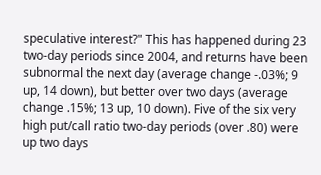speculative interest?" This has happened during 23 two-day periods since 2004, and returns have been subnormal the next day (average change -.03%; 9 up, 14 down), but better over two days (average change .15%; 13 up, 10 down). Five of the six very high put/call ratio two-day periods (over .80) were up two days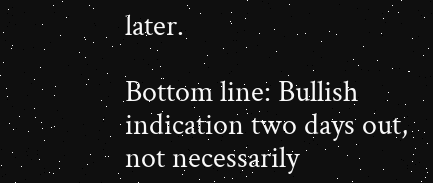later.

Bottom line: Bullish indication two days out, not necessarily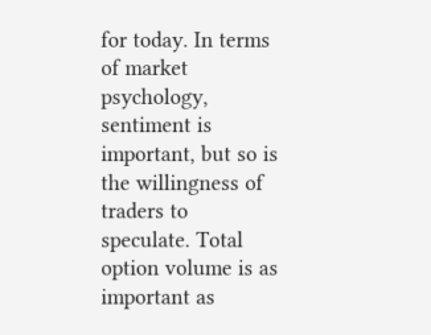for today. In terms of market psychology, sentiment is important, but so is the willingness of traders to speculate. Total option volume is as important as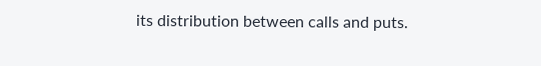its distribution between calls and puts.